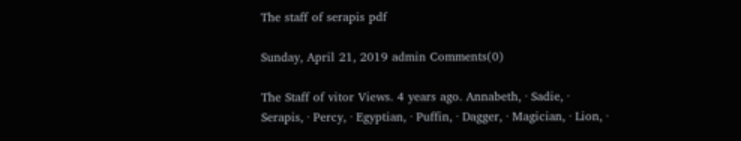The staff of serapis pdf

Sunday, April 21, 2019 admin Comments(0)

The Staff of vitor Views. 4 years ago. Annabeth, · Sadie, · Serapis, · Percy, · Egyptian, · Puffin, · Dagger, · Magician, · Lion, ·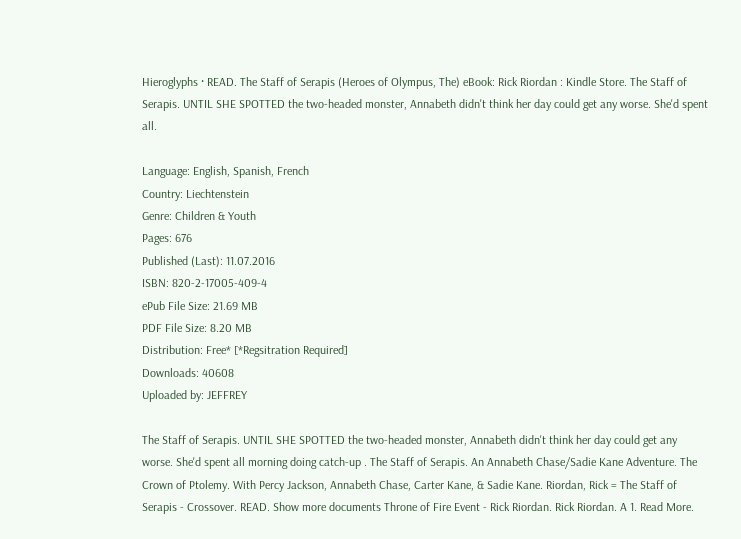Hieroglyphs · READ. The Staff of Serapis (Heroes of Olympus, The) eBook: Rick Riordan : Kindle Store. The Staff of Serapis. UNTIL SHE SPOTTED the two-headed monster, Annabeth didn't think her day could get any worse. She'd spent all.

Language: English, Spanish, French
Country: Liechtenstein
Genre: Children & Youth
Pages: 676
Published (Last): 11.07.2016
ISBN: 820-2-17005-409-4
ePub File Size: 21.69 MB
PDF File Size: 8.20 MB
Distribution: Free* [*Regsitration Required]
Downloads: 40608
Uploaded by: JEFFREY

The Staff of Serapis. UNTIL SHE SPOTTED the two-headed monster, Annabeth didn't think her day could get any worse. She'd spent all morning doing catch-up . The Staff of Serapis. An Annabeth Chase/Sadie Kane Adventure. The Crown of Ptolemy. With Percy Jackson, Annabeth Chase, Carter Kane, & Sadie Kane. Riordan, Rick = The Staff of Serapis - Crossover. READ. Show more documents Throne of Fire Event - Rick Riordan. Rick Riordan. A 1. Read More.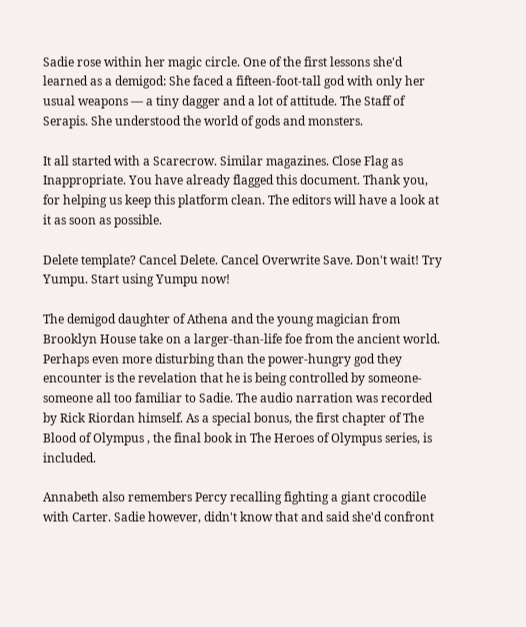Sadie rose within her magic circle. One of the first lessons she'd learned as a demigod: She faced a fifteen-foot-tall god with only her usual weapons — a tiny dagger and a lot of attitude. The Staff of Serapis. She understood the world of gods and monsters.

It all started with a Scarecrow. Similar magazines. Close Flag as Inappropriate. You have already flagged this document. Thank you, for helping us keep this platform clean. The editors will have a look at it as soon as possible.

Delete template? Cancel Delete. Cancel Overwrite Save. Don't wait! Try Yumpu. Start using Yumpu now!

The demigod daughter of Athena and the young magician from Brooklyn House take on a larger-than-life foe from the ancient world. Perhaps even more disturbing than the power-hungry god they encounter is the revelation that he is being controlled by someone-someone all too familiar to Sadie. The audio narration was recorded by Rick Riordan himself. As a special bonus, the first chapter of The Blood of Olympus , the final book in The Heroes of Olympus series, is included.

Annabeth also remembers Percy recalling fighting a giant crocodile with Carter. Sadie however, didn't know that and said she'd confront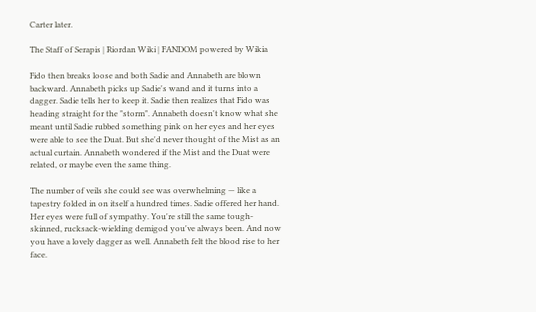Carter later.

The Staff of Serapis | Riordan Wiki | FANDOM powered by Wikia

Fido then breaks loose and both Sadie and Annabeth are blown backward. Annabeth picks up Sadie's wand and it turns into a dagger. Sadie tells her to keep it. Sadie then realizes that Fido was heading straight for the "storm". Annabeth doesn't know what she meant until Sadie rubbed something pink on her eyes and her eyes were able to see the Duat. But she'd never thought of the Mist as an actual curtain. Annabeth wondered if the Mist and the Duat were related, or maybe even the same thing.

The number of veils she could see was overwhelming — like a tapestry folded in on itself a hundred times. Sadie offered her hand. Her eyes were full of sympathy. You're still the same tough-skinned, rucksack-wielding demigod you've always been. And now you have a lovely dagger as well. Annabeth felt the blood rise to her face.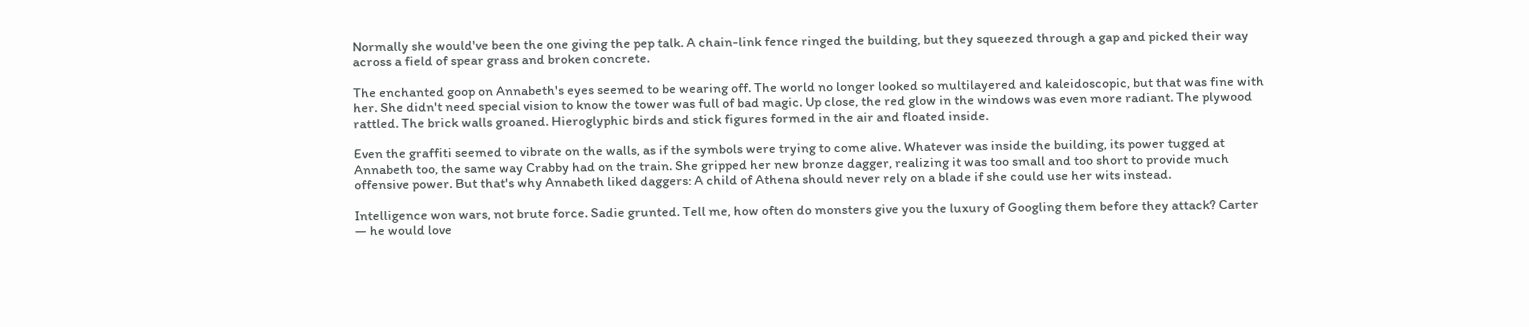Normally she would've been the one giving the pep talk. A chain-link fence ringed the building, but they squeezed through a gap and picked their way across a field of spear grass and broken concrete.

The enchanted goop on Annabeth's eyes seemed to be wearing off. The world no longer looked so multilayered and kaleidoscopic, but that was fine with her. She didn't need special vision to know the tower was full of bad magic. Up close, the red glow in the windows was even more radiant. The plywood rattled. The brick walls groaned. Hieroglyphic birds and stick figures formed in the air and floated inside.

Even the graffiti seemed to vibrate on the walls, as if the symbols were trying to come alive. Whatever was inside the building, its power tugged at Annabeth too, the same way Crabby had on the train. She gripped her new bronze dagger, realizing it was too small and too short to provide much offensive power. But that's why Annabeth liked daggers: A child of Athena should never rely on a blade if she could use her wits instead.

Intelligence won wars, not brute force. Sadie grunted. Tell me, how often do monsters give you the luxury of Googling them before they attack? Carter — he would love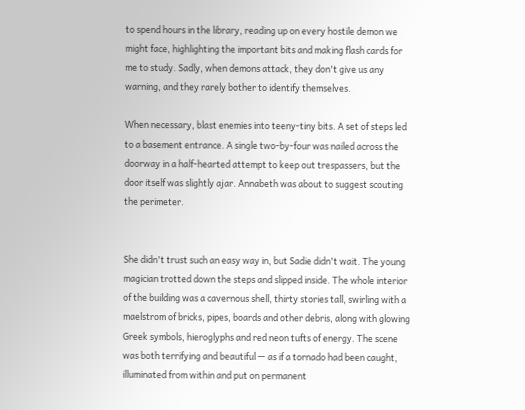to spend hours in the library, reading up on every hostile demon we might face, highlighting the important bits and making flash cards for me to study. Sadly, when demons attack, they don't give us any warning, and they rarely bother to identify themselves.

When necessary, blast enemies into teeny-tiny bits. A set of steps led to a basement entrance. A single two-by-four was nailed across the doorway in a half-hearted attempt to keep out trespassers, but the door itself was slightly ajar. Annabeth was about to suggest scouting the perimeter.


She didn't trust such an easy way in, but Sadie didn't wait. The young magician trotted down the steps and slipped inside. The whole interior of the building was a cavernous shell, thirty stories tall, swirling with a maelstrom of bricks, pipes, boards and other debris, along with glowing Greek symbols, hieroglyphs and red neon tufts of energy. The scene was both terrifying and beautiful — as if a tornado had been caught, illuminated from within and put on permanent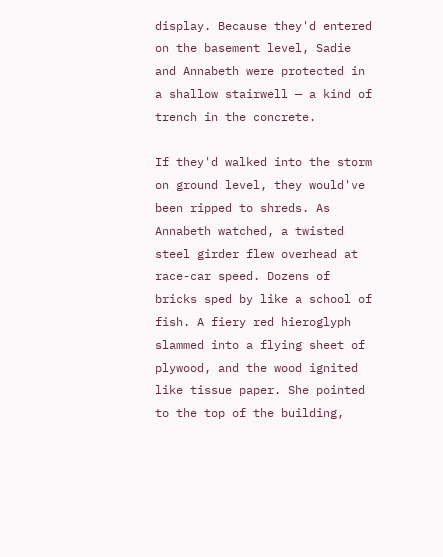display. Because they'd entered on the basement level, Sadie and Annabeth were protected in a shallow stairwell — a kind of trench in the concrete.

If they'd walked into the storm on ground level, they would've been ripped to shreds. As Annabeth watched, a twisted steel girder flew overhead at race-car speed. Dozens of bricks sped by like a school of fish. A fiery red hieroglyph slammed into a flying sheet of plywood, and the wood ignited like tissue paper. She pointed to the top of the building,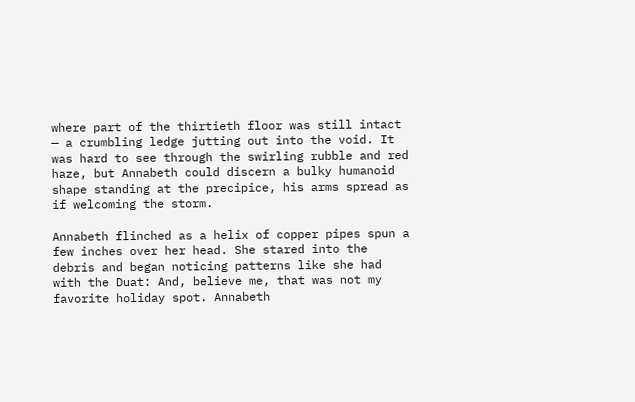where part of the thirtieth floor was still intact — a crumbling ledge jutting out into the void. It was hard to see through the swirling rubble and red haze, but Annabeth could discern a bulky humanoid shape standing at the precipice, his arms spread as if welcoming the storm.

Annabeth flinched as a helix of copper pipes spun a few inches over her head. She stared into the debris and began noticing patterns like she had with the Duat: And, believe me, that was not my favorite holiday spot. Annabeth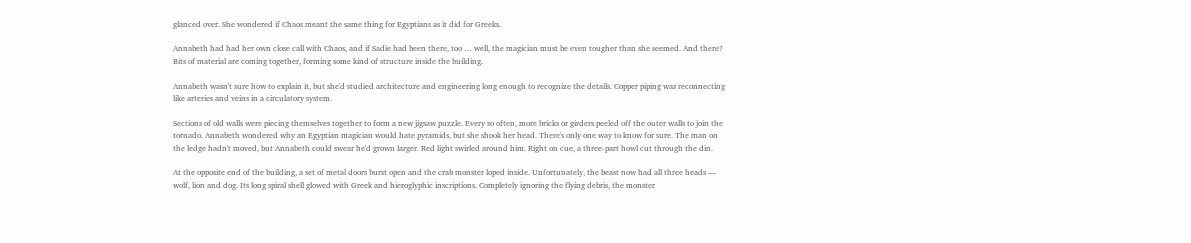glanced over. She wondered if Chaos meant the same thing for Egyptians as it did for Greeks.

Annabeth had had her own close call with Chaos, and if Sadie had been there, too … well, the magician must be even tougher than she seemed. And there? Bits of material are coming together, forming some kind of structure inside the building.

Annabeth wasn't sure how to explain it, but she'd studied architecture and engineering long enough to recognize the details. Copper piping was reconnecting like arteries and veins in a circulatory system.

Sections of old walls were piecing themselves together to form a new jigsaw puzzle. Every so often, more bricks or girders peeled off the outer walls to join the tornado. Annabeth wondered why an Egyptian magician would hate pyramids, but she shook her head. There's only one way to know for sure. The man on the ledge hadn't moved, but Annabeth could swear he'd grown larger. Red light swirled around him. Right on cue, a three-part howl cut through the din.

At the opposite end of the building, a set of metal doors burst open and the crab monster loped inside. Unfortunately, the beast now had all three heads — wolf, lion and dog. Its long spiral shell glowed with Greek and hieroglyphic inscriptions. Completely ignoring the flying debris, the monster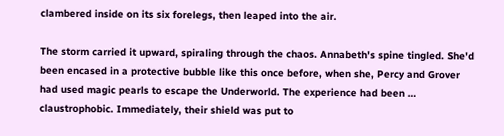clambered inside on its six forelegs, then leaped into the air.

The storm carried it upward, spiraling through the chaos. Annabeth's spine tingled. She'd been encased in a protective bubble like this once before, when she, Percy and Grover had used magic pearls to escape the Underworld. The experience had been … claustrophobic. Immediately, their shield was put to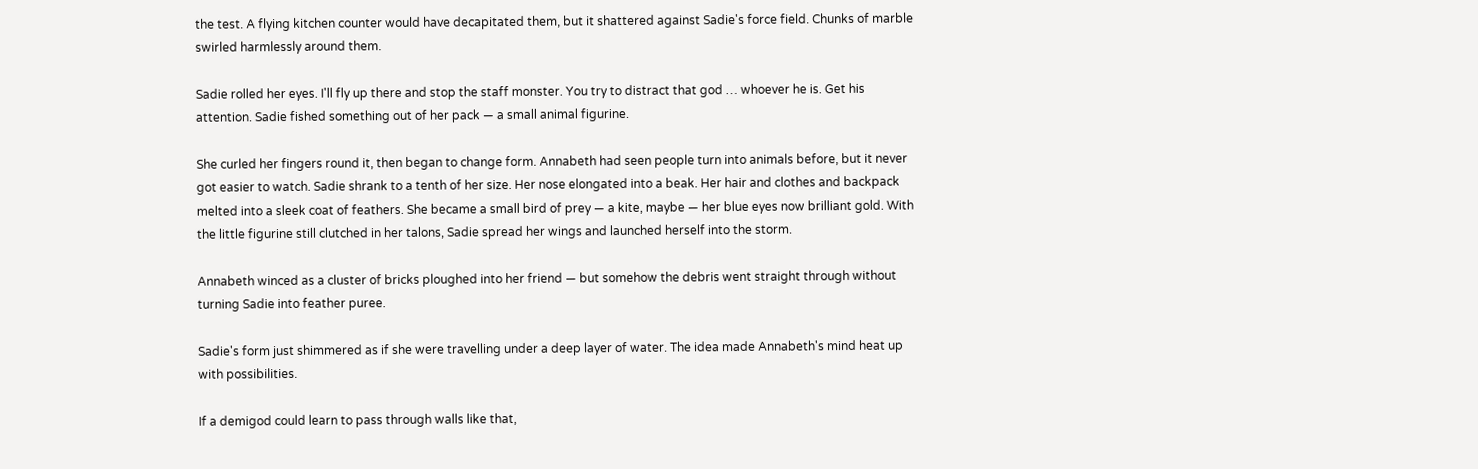the test. A flying kitchen counter would have decapitated them, but it shattered against Sadie's force field. Chunks of marble swirled harmlessly around them.

Sadie rolled her eyes. I'll fly up there and stop the staff monster. You try to distract that god … whoever he is. Get his attention. Sadie fished something out of her pack — a small animal figurine.

She curled her fingers round it, then began to change form. Annabeth had seen people turn into animals before, but it never got easier to watch. Sadie shrank to a tenth of her size. Her nose elongated into a beak. Her hair and clothes and backpack melted into a sleek coat of feathers. She became a small bird of prey — a kite, maybe — her blue eyes now brilliant gold. With the little figurine still clutched in her talons, Sadie spread her wings and launched herself into the storm.

Annabeth winced as a cluster of bricks ploughed into her friend — but somehow the debris went straight through without turning Sadie into feather puree.

Sadie's form just shimmered as if she were travelling under a deep layer of water. The idea made Annabeth's mind heat up with possibilities.

If a demigod could learn to pass through walls like that,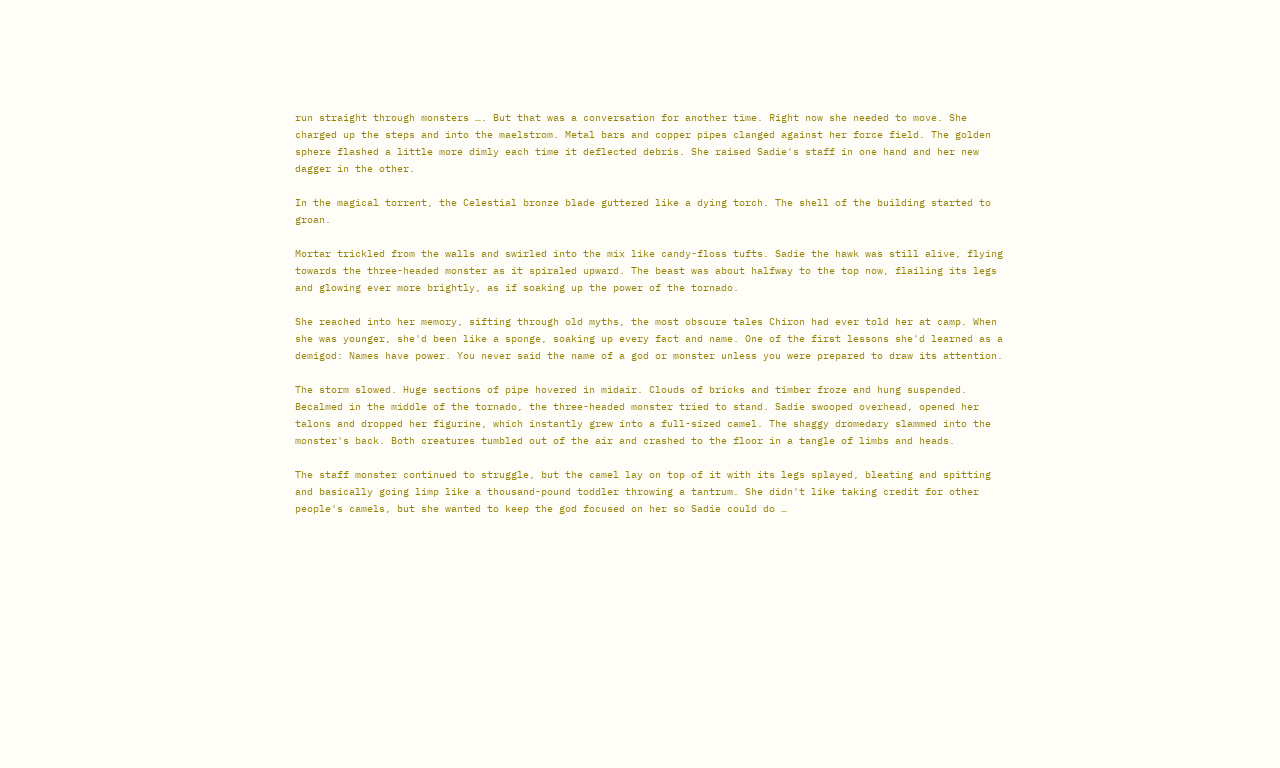run straight through monsters …. But that was a conversation for another time. Right now she needed to move. She charged up the steps and into the maelstrom. Metal bars and copper pipes clanged against her force field. The golden sphere flashed a little more dimly each time it deflected debris. She raised Sadie's staff in one hand and her new dagger in the other.

In the magical torrent, the Celestial bronze blade guttered like a dying torch. The shell of the building started to groan.

Mortar trickled from the walls and swirled into the mix like candy-floss tufts. Sadie the hawk was still alive, flying towards the three-headed monster as it spiraled upward. The beast was about halfway to the top now, flailing its legs and glowing ever more brightly, as if soaking up the power of the tornado.

She reached into her memory, sifting through old myths, the most obscure tales Chiron had ever told her at camp. When she was younger, she'd been like a sponge, soaking up every fact and name. One of the first lessons she'd learned as a demigod: Names have power. You never said the name of a god or monster unless you were prepared to draw its attention.

The storm slowed. Huge sections of pipe hovered in midair. Clouds of bricks and timber froze and hung suspended. Becalmed in the middle of the tornado, the three-headed monster tried to stand. Sadie swooped overhead, opened her talons and dropped her figurine, which instantly grew into a full-sized camel. The shaggy dromedary slammed into the monster's back. Both creatures tumbled out of the air and crashed to the floor in a tangle of limbs and heads.

The staff monster continued to struggle, but the camel lay on top of it with its legs splayed, bleating and spitting and basically going limp like a thousand-pound toddler throwing a tantrum. She didn't like taking credit for other people's camels, but she wanted to keep the god focused on her so Sadie could do …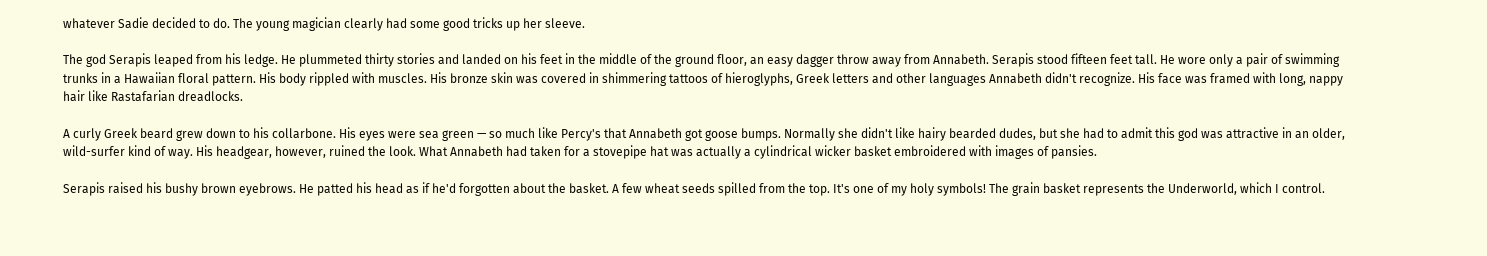whatever Sadie decided to do. The young magician clearly had some good tricks up her sleeve.

The god Serapis leaped from his ledge. He plummeted thirty stories and landed on his feet in the middle of the ground floor, an easy dagger throw away from Annabeth. Serapis stood fifteen feet tall. He wore only a pair of swimming trunks in a Hawaiian floral pattern. His body rippled with muscles. His bronze skin was covered in shimmering tattoos of hieroglyphs, Greek letters and other languages Annabeth didn't recognize. His face was framed with long, nappy hair like Rastafarian dreadlocks.

A curly Greek beard grew down to his collarbone. His eyes were sea green — so much like Percy's that Annabeth got goose bumps. Normally she didn't like hairy bearded dudes, but she had to admit this god was attractive in an older, wild-surfer kind of way. His headgear, however, ruined the look. What Annabeth had taken for a stovepipe hat was actually a cylindrical wicker basket embroidered with images of pansies.

Serapis raised his bushy brown eyebrows. He patted his head as if he'd forgotten about the basket. A few wheat seeds spilled from the top. It's one of my holy symbols! The grain basket represents the Underworld, which I control.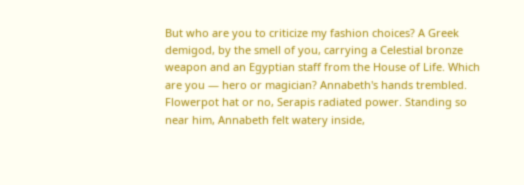But who are you to criticize my fashion choices? A Greek demigod, by the smell of you, carrying a Celestial bronze weapon and an Egyptian staff from the House of Life. Which are you — hero or magician? Annabeth's hands trembled. Flowerpot hat or no, Serapis radiated power. Standing so near him, Annabeth felt watery inside,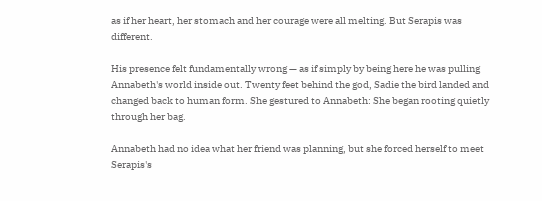as if her heart, her stomach and her courage were all melting. But Serapis was different.

His presence felt fundamentally wrong — as if simply by being here he was pulling Annabeth's world inside out. Twenty feet behind the god, Sadie the bird landed and changed back to human form. She gestured to Annabeth: She began rooting quietly through her bag.

Annabeth had no idea what her friend was planning, but she forced herself to meet Serapis's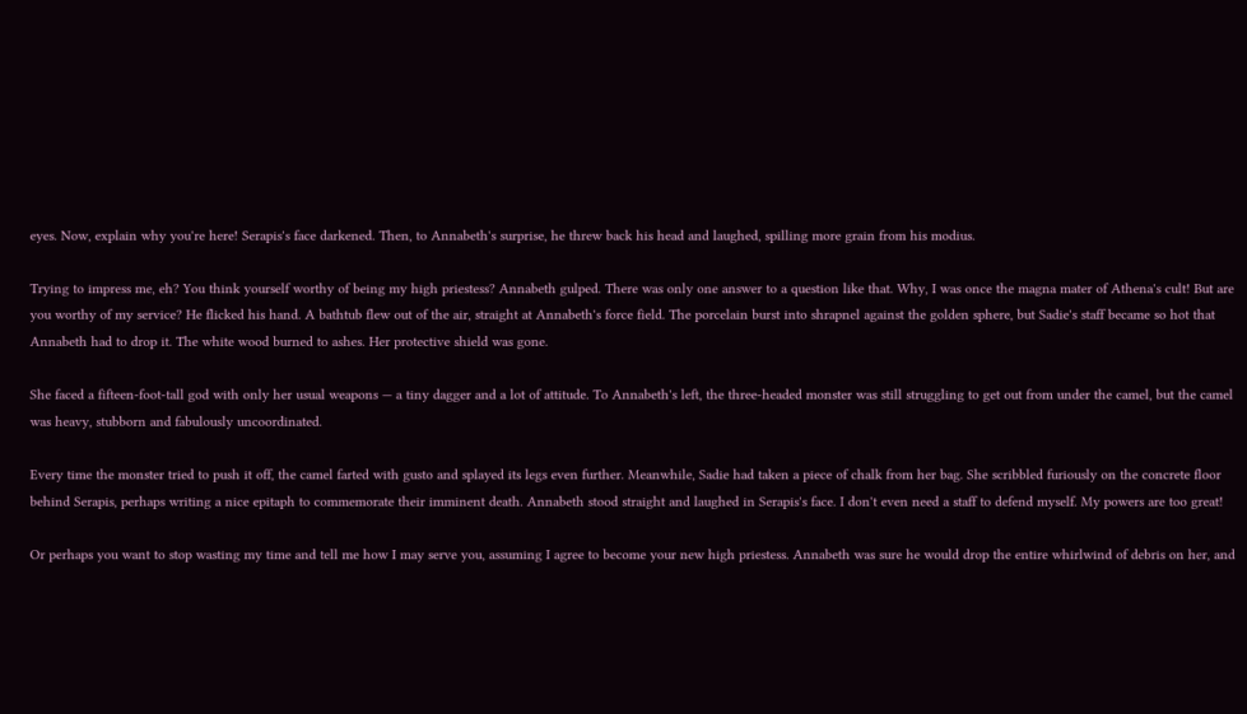eyes. Now, explain why you're here! Serapis's face darkened. Then, to Annabeth's surprise, he threw back his head and laughed, spilling more grain from his modius.

Trying to impress me, eh? You think yourself worthy of being my high priestess? Annabeth gulped. There was only one answer to a question like that. Why, I was once the magna mater of Athena's cult! But are you worthy of my service? He flicked his hand. A bathtub flew out of the air, straight at Annabeth's force field. The porcelain burst into shrapnel against the golden sphere, but Sadie's staff became so hot that Annabeth had to drop it. The white wood burned to ashes. Her protective shield was gone.

She faced a fifteen-foot-tall god with only her usual weapons — a tiny dagger and a lot of attitude. To Annabeth's left, the three-headed monster was still struggling to get out from under the camel, but the camel was heavy, stubborn and fabulously uncoordinated.

Every time the monster tried to push it off, the camel farted with gusto and splayed its legs even further. Meanwhile, Sadie had taken a piece of chalk from her bag. She scribbled furiously on the concrete floor behind Serapis, perhaps writing a nice epitaph to commemorate their imminent death. Annabeth stood straight and laughed in Serapis's face. I don't even need a staff to defend myself. My powers are too great!

Or perhaps you want to stop wasting my time and tell me how I may serve you, assuming I agree to become your new high priestess. Annabeth was sure he would drop the entire whirlwind of debris on her, and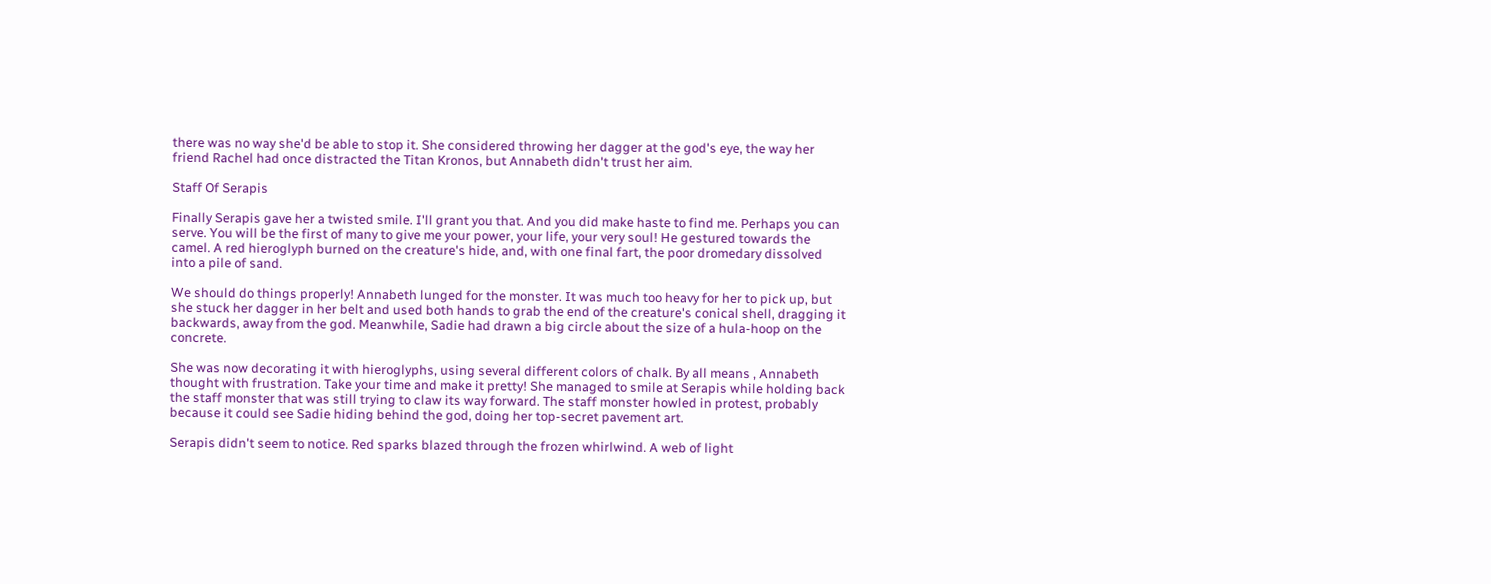there was no way she'd be able to stop it. She considered throwing her dagger at the god's eye, the way her friend Rachel had once distracted the Titan Kronos, but Annabeth didn't trust her aim.

Staff Of Serapis

Finally Serapis gave her a twisted smile. I'll grant you that. And you did make haste to find me. Perhaps you can serve. You will be the first of many to give me your power, your life, your very soul! He gestured towards the camel. A red hieroglyph burned on the creature's hide, and, with one final fart, the poor dromedary dissolved into a pile of sand.

We should do things properly! Annabeth lunged for the monster. It was much too heavy for her to pick up, but she stuck her dagger in her belt and used both hands to grab the end of the creature's conical shell, dragging it backwards, away from the god. Meanwhile, Sadie had drawn a big circle about the size of a hula-hoop on the concrete.

She was now decorating it with hieroglyphs, using several different colors of chalk. By all means , Annabeth thought with frustration. Take your time and make it pretty! She managed to smile at Serapis while holding back the staff monster that was still trying to claw its way forward. The staff monster howled in protest, probably because it could see Sadie hiding behind the god, doing her top-secret pavement art.

Serapis didn't seem to notice. Red sparks blazed through the frozen whirlwind. A web of light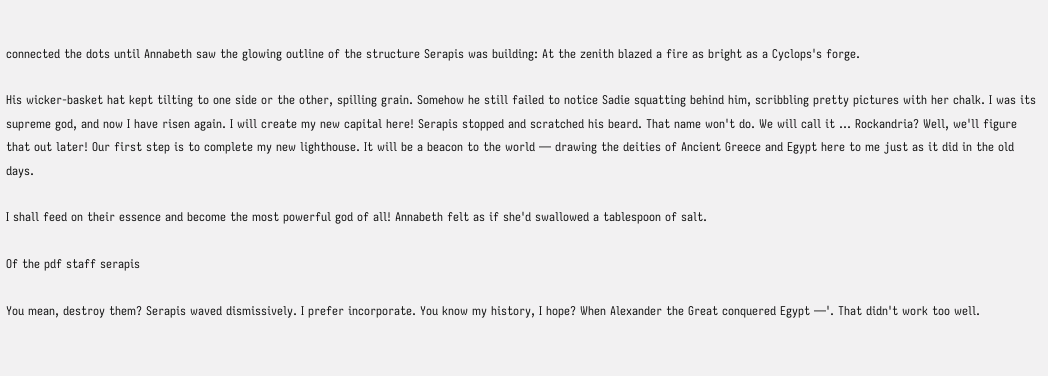connected the dots until Annabeth saw the glowing outline of the structure Serapis was building: At the zenith blazed a fire as bright as a Cyclops's forge.

His wicker-basket hat kept tilting to one side or the other, spilling grain. Somehow he still failed to notice Sadie squatting behind him, scribbling pretty pictures with her chalk. I was its supreme god, and now I have risen again. I will create my new capital here! Serapis stopped and scratched his beard. That name won't do. We will call it … Rockandria? Well, we'll figure that out later! Our first step is to complete my new lighthouse. It will be a beacon to the world — drawing the deities of Ancient Greece and Egypt here to me just as it did in the old days.

I shall feed on their essence and become the most powerful god of all! Annabeth felt as if she'd swallowed a tablespoon of salt.

Of the pdf staff serapis

You mean, destroy them? Serapis waved dismissively. I prefer incorporate. You know my history, I hope? When Alexander the Great conquered Egypt —'. That didn't work too well.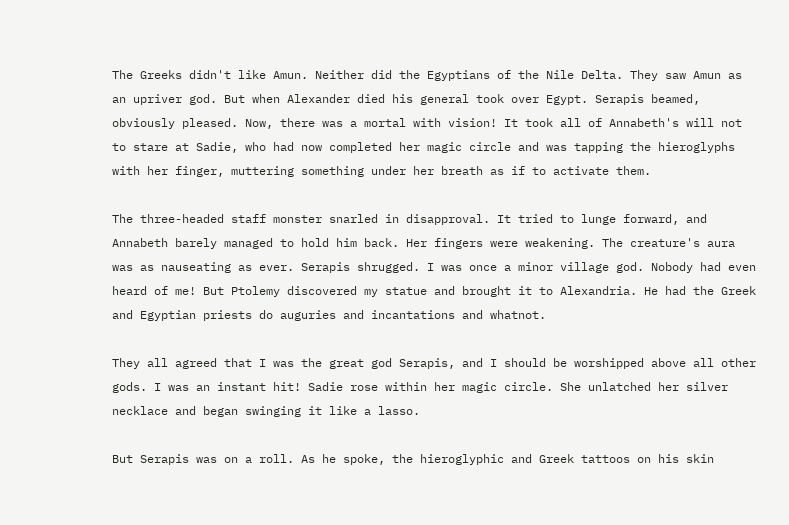The Greeks didn't like Amun. Neither did the Egyptians of the Nile Delta. They saw Amun as an upriver god. But when Alexander died his general took over Egypt. Serapis beamed, obviously pleased. Now, there was a mortal with vision! It took all of Annabeth's will not to stare at Sadie, who had now completed her magic circle and was tapping the hieroglyphs with her finger, muttering something under her breath as if to activate them.

The three-headed staff monster snarled in disapproval. It tried to lunge forward, and Annabeth barely managed to hold him back. Her fingers were weakening. The creature's aura was as nauseating as ever. Serapis shrugged. I was once a minor village god. Nobody had even heard of me! But Ptolemy discovered my statue and brought it to Alexandria. He had the Greek and Egyptian priests do auguries and incantations and whatnot.

They all agreed that I was the great god Serapis, and I should be worshipped above all other gods. I was an instant hit! Sadie rose within her magic circle. She unlatched her silver necklace and began swinging it like a lasso.

But Serapis was on a roll. As he spoke, the hieroglyphic and Greek tattoos on his skin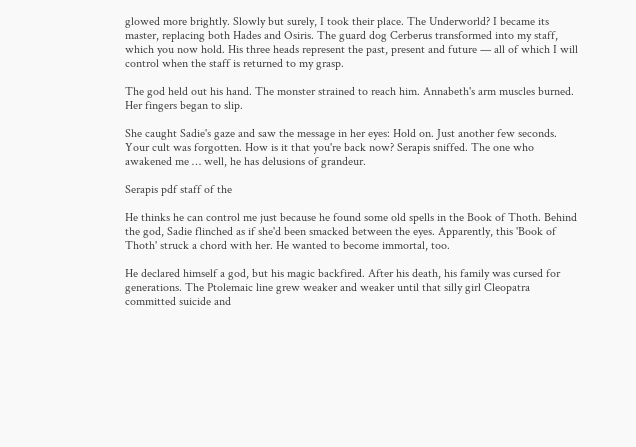glowed more brightly. Slowly but surely, I took their place. The Underworld? I became its master, replacing both Hades and Osiris. The guard dog Cerberus transformed into my staff, which you now hold. His three heads represent the past, present and future — all of which I will control when the staff is returned to my grasp.

The god held out his hand. The monster strained to reach him. Annabeth's arm muscles burned. Her fingers began to slip.

She caught Sadie's gaze and saw the message in her eyes: Hold on. Just another few seconds. Your cult was forgotten. How is it that you're back now? Serapis sniffed. The one who awakened me … well, he has delusions of grandeur.

Serapis pdf staff of the

He thinks he can control me just because he found some old spells in the Book of Thoth. Behind the god, Sadie flinched as if she'd been smacked between the eyes. Apparently, this 'Book of Thoth' struck a chord with her. He wanted to become immortal, too.

He declared himself a god, but his magic backfired. After his death, his family was cursed for generations. The Ptolemaic line grew weaker and weaker until that silly girl Cleopatra committed suicide and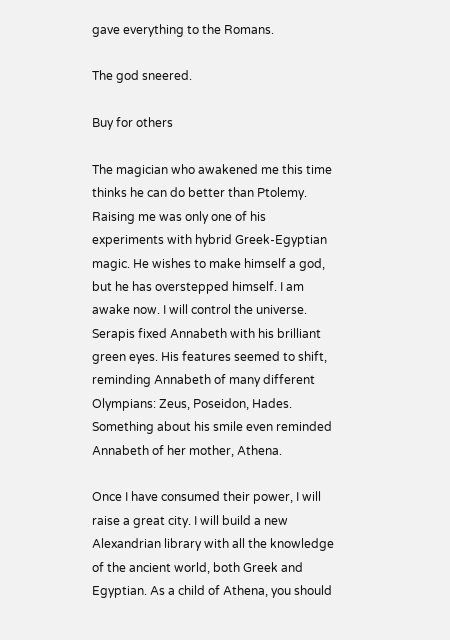gave everything to the Romans.

The god sneered.

Buy for others

The magician who awakened me this time thinks he can do better than Ptolemy. Raising me was only one of his experiments with hybrid Greek-Egyptian magic. He wishes to make himself a god, but he has overstepped himself. I am awake now. I will control the universe. Serapis fixed Annabeth with his brilliant green eyes. His features seemed to shift, reminding Annabeth of many different Olympians: Zeus, Poseidon, Hades. Something about his smile even reminded Annabeth of her mother, Athena.

Once I have consumed their power, I will raise a great city. I will build a new Alexandrian library with all the knowledge of the ancient world, both Greek and Egyptian. As a child of Athena, you should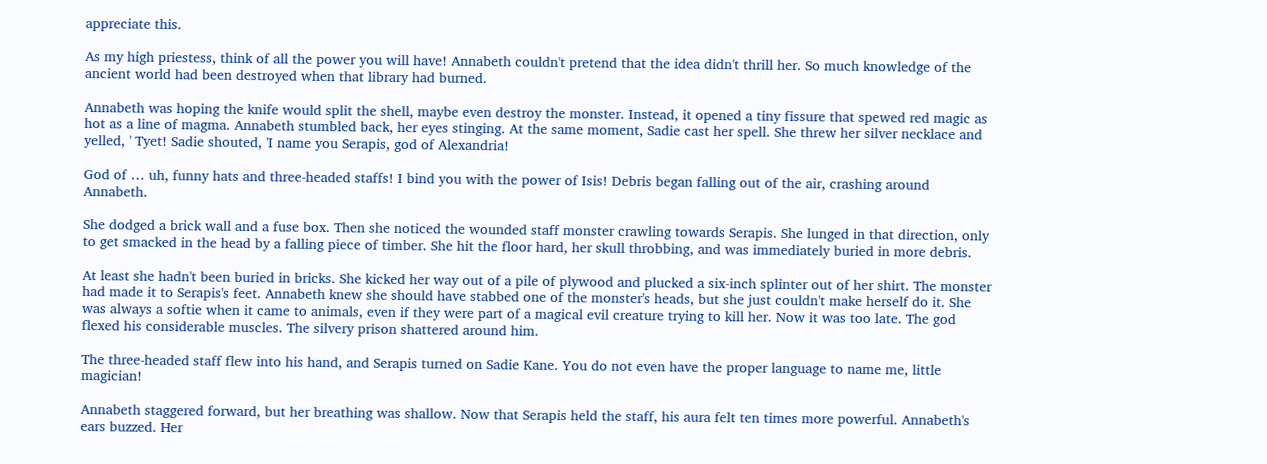appreciate this.

As my high priestess, think of all the power you will have! Annabeth couldn't pretend that the idea didn't thrill her. So much knowledge of the ancient world had been destroyed when that library had burned.

Annabeth was hoping the knife would split the shell, maybe even destroy the monster. Instead, it opened a tiny fissure that spewed red magic as hot as a line of magma. Annabeth stumbled back, her eyes stinging. At the same moment, Sadie cast her spell. She threw her silver necklace and yelled, ' Tyet! Sadie shouted, 'I name you Serapis, god of Alexandria!

God of … uh, funny hats and three-headed staffs! I bind you with the power of Isis! Debris began falling out of the air, crashing around Annabeth.

She dodged a brick wall and a fuse box. Then she noticed the wounded staff monster crawling towards Serapis. She lunged in that direction, only to get smacked in the head by a falling piece of timber. She hit the floor hard, her skull throbbing, and was immediately buried in more debris.

At least she hadn't been buried in bricks. She kicked her way out of a pile of plywood and plucked a six-inch splinter out of her shirt. The monster had made it to Serapis's feet. Annabeth knew she should have stabbed one of the monster's heads, but she just couldn't make herself do it. She was always a softie when it came to animals, even if they were part of a magical evil creature trying to kill her. Now it was too late. The god flexed his considerable muscles. The silvery prison shattered around him.

The three-headed staff flew into his hand, and Serapis turned on Sadie Kane. You do not even have the proper language to name me, little magician!

Annabeth staggered forward, but her breathing was shallow. Now that Serapis held the staff, his aura felt ten times more powerful. Annabeth's ears buzzed. Her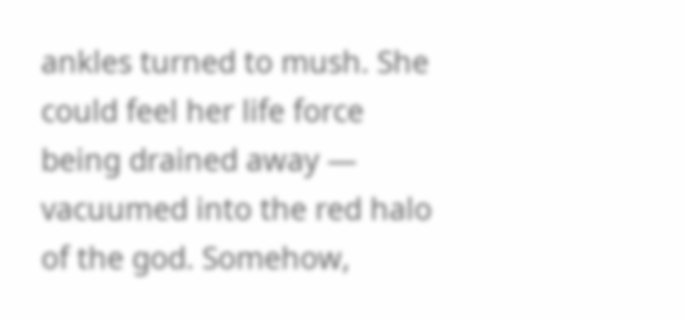ankles turned to mush. She could feel her life force being drained away — vacuumed into the red halo of the god. Somehow,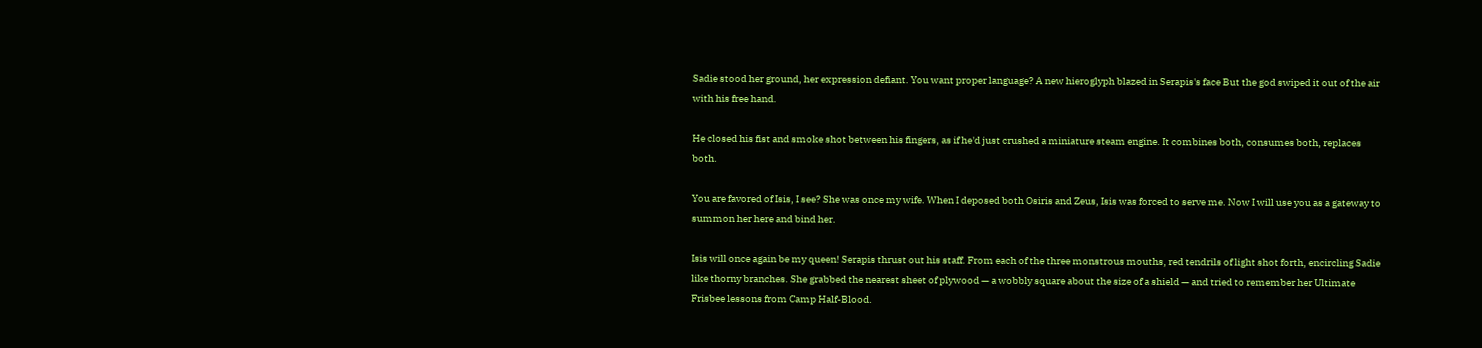Sadie stood her ground, her expression defiant. You want proper language? A new hieroglyph blazed in Serapis's face But the god swiped it out of the air with his free hand.

He closed his fist and smoke shot between his fingers, as if he'd just crushed a miniature steam engine. It combines both, consumes both, replaces both.

You are favored of Isis, I see? She was once my wife. When I deposed both Osiris and Zeus, Isis was forced to serve me. Now I will use you as a gateway to summon her here and bind her.

Isis will once again be my queen! Serapis thrust out his staff. From each of the three monstrous mouths, red tendrils of light shot forth, encircling Sadie like thorny branches. She grabbed the nearest sheet of plywood — a wobbly square about the size of a shield — and tried to remember her Ultimate Frisbee lessons from Camp Half-Blood.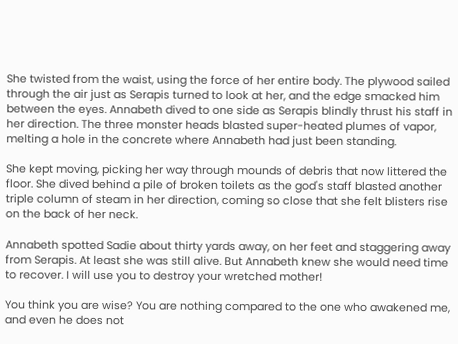She twisted from the waist, using the force of her entire body. The plywood sailed through the air just as Serapis turned to look at her, and the edge smacked him between the eyes. Annabeth dived to one side as Serapis blindly thrust his staff in her direction. The three monster heads blasted super-heated plumes of vapor, melting a hole in the concrete where Annabeth had just been standing.

She kept moving, picking her way through mounds of debris that now littered the floor. She dived behind a pile of broken toilets as the god's staff blasted another triple column of steam in her direction, coming so close that she felt blisters rise on the back of her neck.

Annabeth spotted Sadie about thirty yards away, on her feet and staggering away from Serapis. At least she was still alive. But Annabeth knew she would need time to recover. I will use you to destroy your wretched mother!

You think you are wise? You are nothing compared to the one who awakened me, and even he does not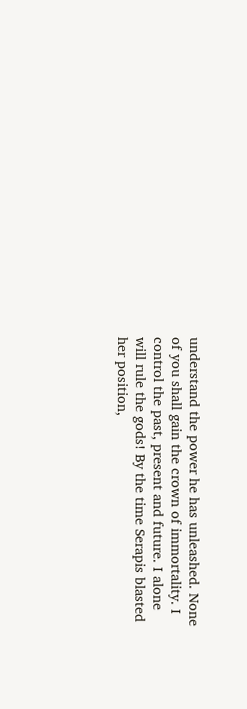understand the power he has unleashed. None of you shall gain the crown of immortality. I control the past, present and future. I alone will rule the gods! By the time Serapis blasted her position,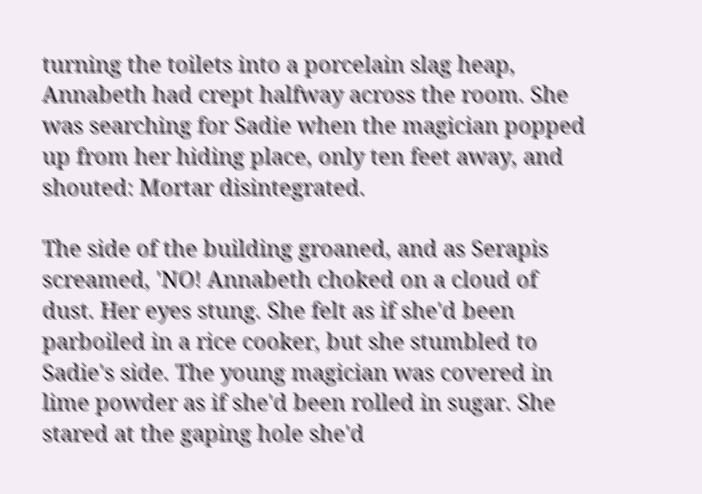turning the toilets into a porcelain slag heap, Annabeth had crept halfway across the room. She was searching for Sadie when the magician popped up from her hiding place, only ten feet away, and shouted: Mortar disintegrated.

The side of the building groaned, and as Serapis screamed, 'NO! Annabeth choked on a cloud of dust. Her eyes stung. She felt as if she'd been parboiled in a rice cooker, but she stumbled to Sadie's side. The young magician was covered in lime powder as if she'd been rolled in sugar. She stared at the gaping hole she'd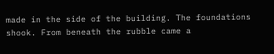made in the side of the building. The foundations shook. From beneath the rubble came a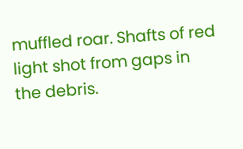muffled roar. Shafts of red light shot from gaps in the debris.